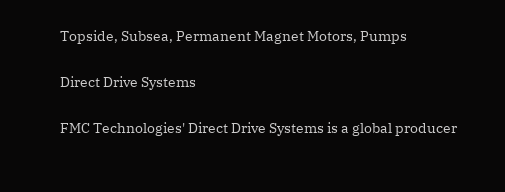Topside, Subsea, Permanent Magnet Motors, Pumps

Direct Drive Systems

FMC Technologies' Direct Drive Systems is a global producer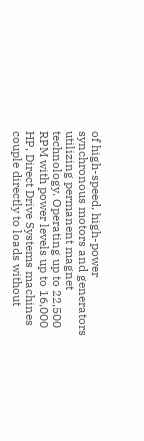of high-speed, high-power synchronous motors and generators utilizing permanent magnet technology. Operating up to 22,500 RPM with power levels up to 16,000 HP, Direct Drive Systems machines couple directly to loads without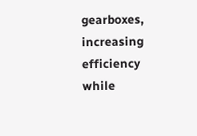gearboxes, increasing efficiency while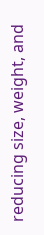reducing size, weight, and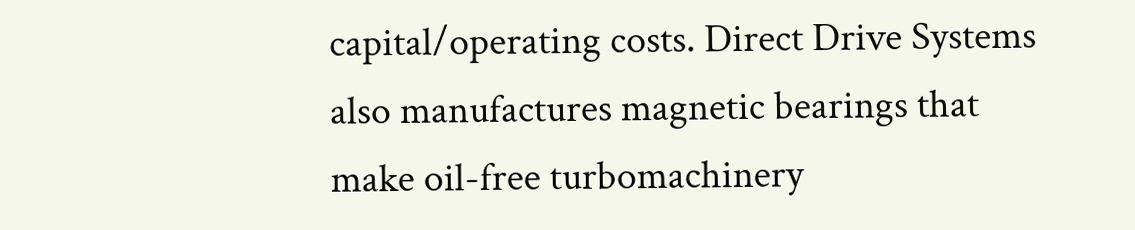capital/operating costs. Direct Drive Systems also manufactures magnetic bearings that make oil-free turbomachinery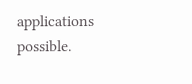applications possible.